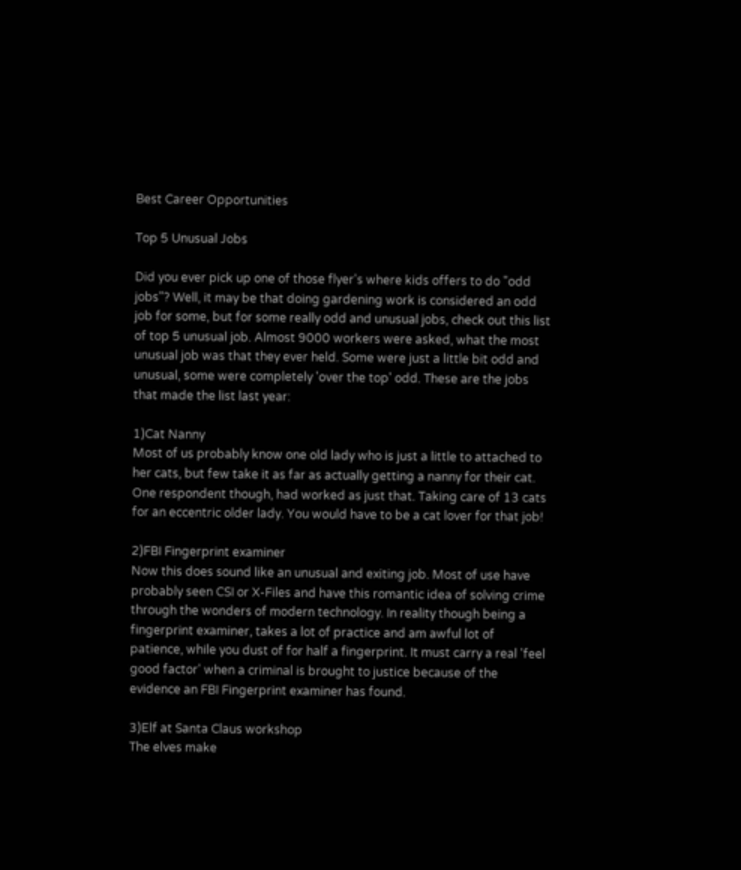Best Career Opportunities

Top 5 Unusual Jobs

Did you ever pick up one of those flyer's where kids offers to do "odd jobs"? Well, it may be that doing gardening work is considered an odd job for some, but for some really odd and unusual jobs, check out this list of top 5 unusual job. Almost 9000 workers were asked, what the most unusual job was that they ever held. Some were just a little bit odd and unusual, some were completely 'over the top' odd. These are the jobs that made the list last year:

1)Cat Nanny
Most of us probably know one old lady who is just a little to attached to her cats, but few take it as far as actually getting a nanny for their cat. One respondent though, had worked as just that. Taking care of 13 cats for an eccentric older lady. You would have to be a cat lover for that job!

2)FBI Fingerprint examiner
Now this does sound like an unusual and exiting job. Most of use have probably seen CSI or X-Files and have this romantic idea of solving crime through the wonders of modern technology. In reality though being a fingerprint examiner, takes a lot of practice and am awful lot of patience, while you dust of for half a fingerprint. It must carry a real 'feel good factor' when a criminal is brought to justice because of the evidence an FBI Fingerprint examiner has found.

3)Elf at Santa Claus workshop
The elves make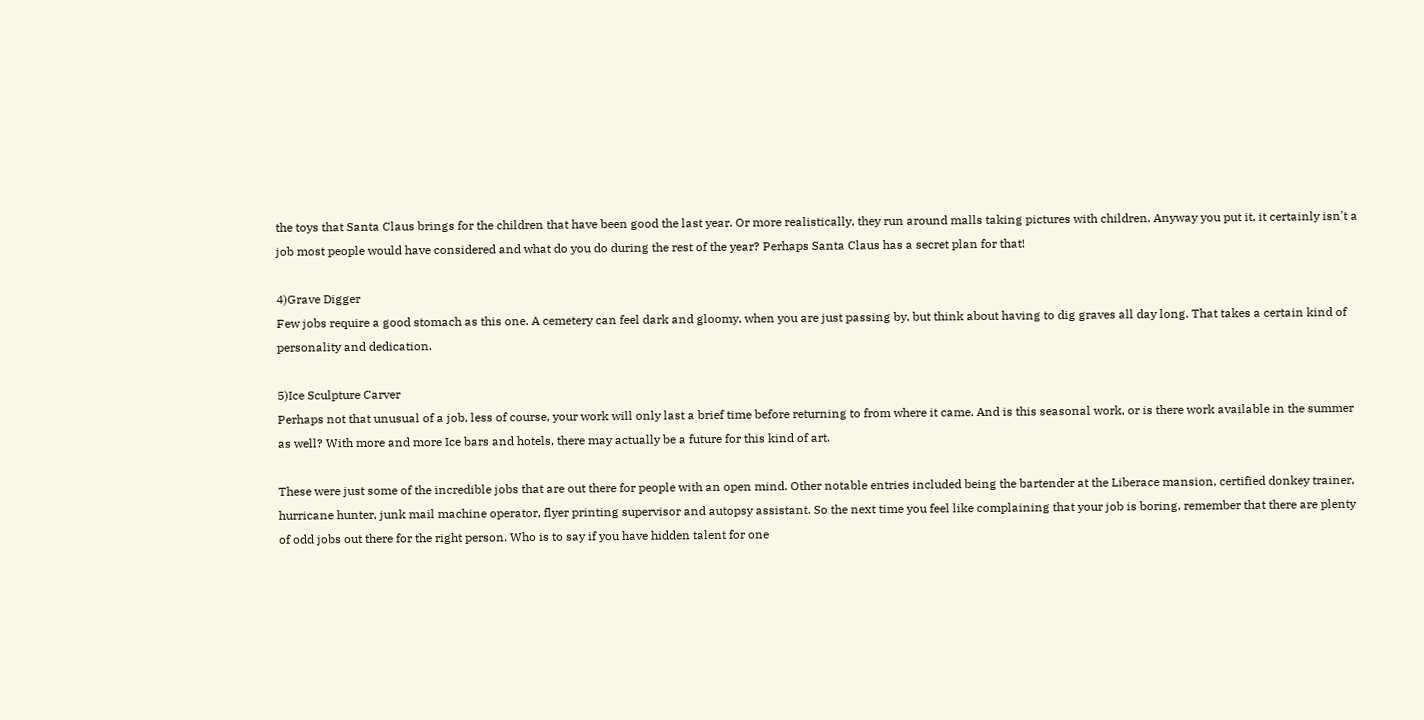the toys that Santa Claus brings for the children that have been good the last year. Or more realistically, they run around malls taking pictures with children. Anyway you put it, it certainly isn't a job most people would have considered and what do you do during the rest of the year? Perhaps Santa Claus has a secret plan for that!

4)Grave Digger
Few jobs require a good stomach as this one. A cemetery can feel dark and gloomy, when you are just passing by, but think about having to dig graves all day long. That takes a certain kind of personality and dedication.

5)Ice Sculpture Carver
Perhaps not that unusual of a job, less of course, your work will only last a brief time before returning to from where it came. And is this seasonal work, or is there work available in the summer as well? With more and more Ice bars and hotels, there may actually be a future for this kind of art.

These were just some of the incredible jobs that are out there for people with an open mind. Other notable entries included being the bartender at the Liberace mansion, certified donkey trainer, hurricane hunter, junk mail machine operator, flyer printing supervisor and autopsy assistant. So the next time you feel like complaining that your job is boring, remember that there are plenty of odd jobs out there for the right person. Who is to say if you have hidden talent for one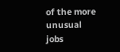of the more unusual jobs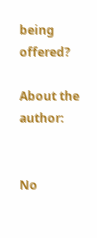being offered?

About the author:


No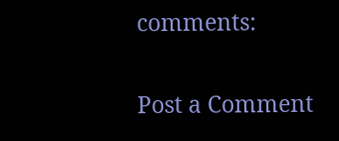comments:

Post a Comment